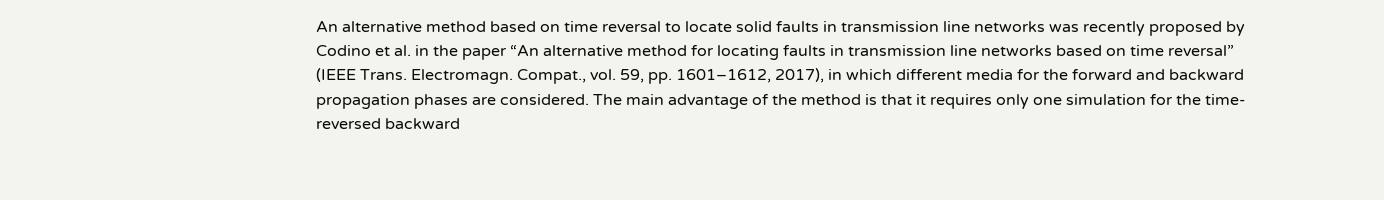An alternative method based on time reversal to locate solid faults in transmission line networks was recently proposed by Codino et al. in the paper “An alternative method for locating faults in transmission line networks based on time reversal” (IEEE Trans. Electromagn. Compat., vol. 59, pp. 1601–1612, 2017), in which different media for the forward and backward propagation phases are considered. The main advantage of the method is that it requires only one simulation for the time-reversed backward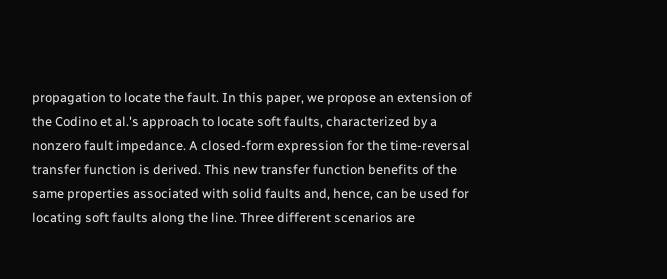propagation to locate the fault. In this paper, we propose an extension of the Codino et al.'s approach to locate soft faults, characterized by a nonzero fault impedance. A closed-form expression for the time-reversal transfer function is derived. This new transfer function benefits of the same properties associated with solid faults and, hence, can be used for locating soft faults along the line. Three different scenarios are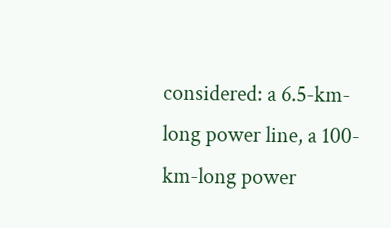considered: a 6.5-km-long power line, a 100-km-long power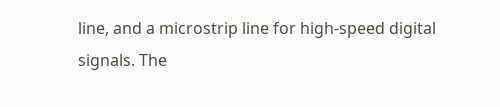line, and a microstrip line for high-speed digital signals. The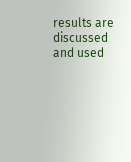results are discussed and used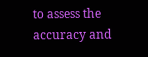to assess the accuracy and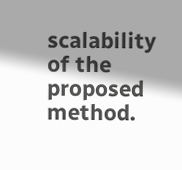scalability of the proposed method.